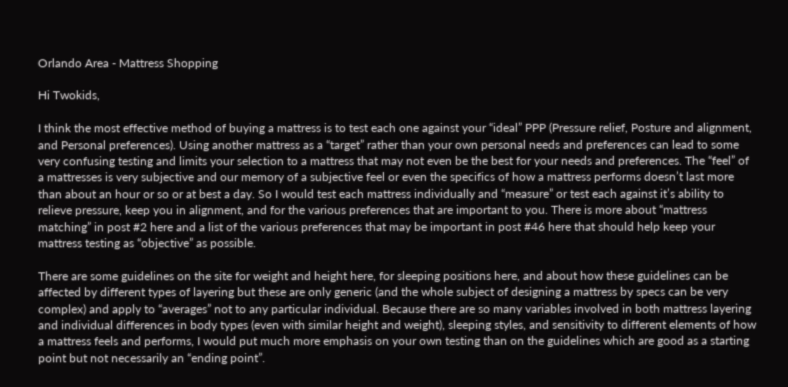Orlando Area - Mattress Shopping

Hi Twokids,

I think the most effective method of buying a mattress is to test each one against your “ideal” PPP (Pressure relief, Posture and alignment, and Personal preferences). Using another mattress as a “target” rather than your own personal needs and preferences can lead to some very confusing testing and limits your selection to a mattress that may not even be the best for your needs and preferences. The “feel” of a mattresses is very subjective and our memory of a subjective feel or even the specifics of how a mattress performs doesn’t last more than about an hour or so or at best a day. So I would test each mattress individually and “measure” or test each against it’s ability to relieve pressure, keep you in alignment, and for the various preferences that are important to you. There is more about “mattress matching” in post #2 here and a list of the various preferences that may be important in post #46 here that should help keep your mattress testing as “objective” as possible.

There are some guidelines on the site for weight and height here, for sleeping positions here, and about how these guidelines can be affected by different types of layering but these are only generic (and the whole subject of designing a mattress by specs can be very complex) and apply to “averages” not to any particular individual. Because there are so many variables involved in both mattress layering and individual differences in body types (even with similar height and weight), sleeping styles, and sensitivity to different elements of how a mattress feels and performs, I would put much more emphasis on your own testing than on the guidelines which are good as a starting point but not necessarily an “ending point”.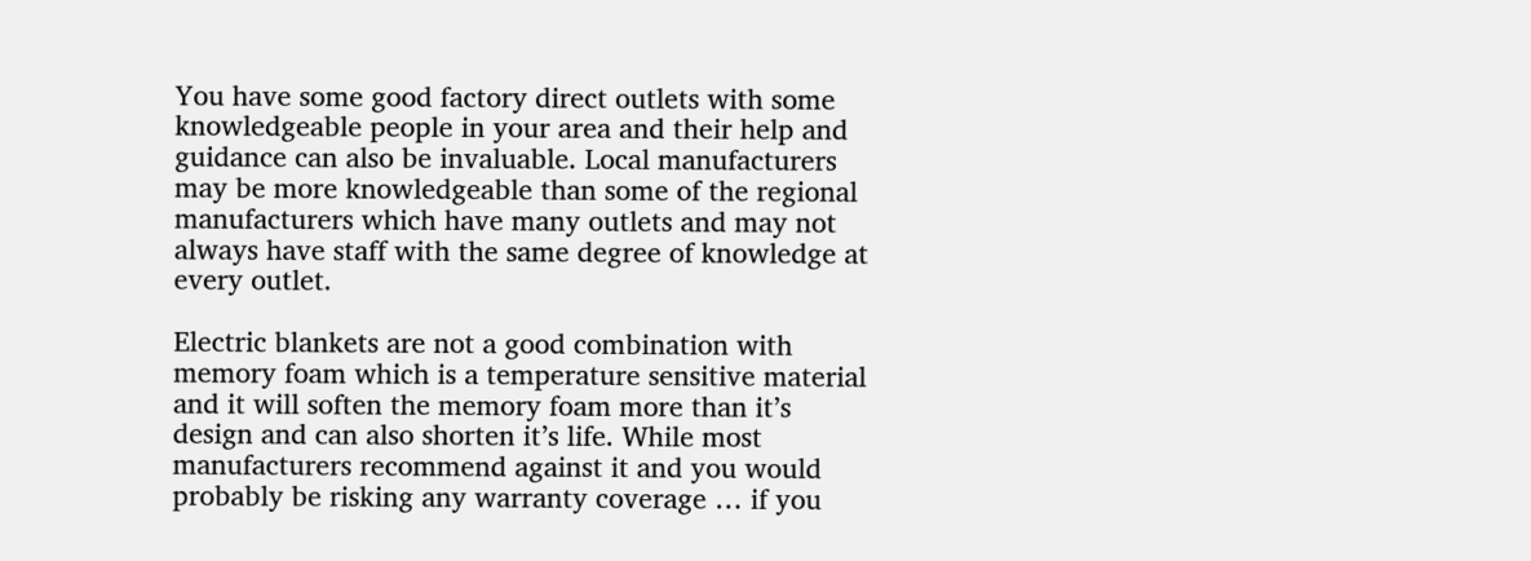You have some good factory direct outlets with some knowledgeable people in your area and their help and guidance can also be invaluable. Local manufacturers may be more knowledgeable than some of the regional manufacturers which have many outlets and may not always have staff with the same degree of knowledge at every outlet.

Electric blankets are not a good combination with memory foam which is a temperature sensitive material and it will soften the memory foam more than it’s design and can also shorten it’s life. While most manufacturers recommend against it and you would probably be risking any warranty coverage … if you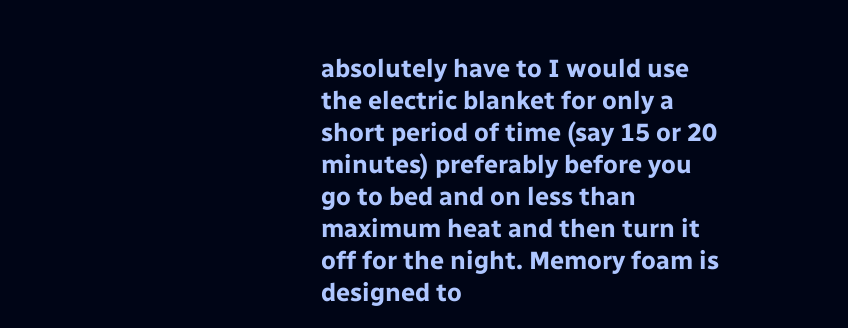absolutely have to I would use the electric blanket for only a short period of time (say 15 or 20 minutes) preferably before you go to bed and on less than maximum heat and then turn it off for the night. Memory foam is designed to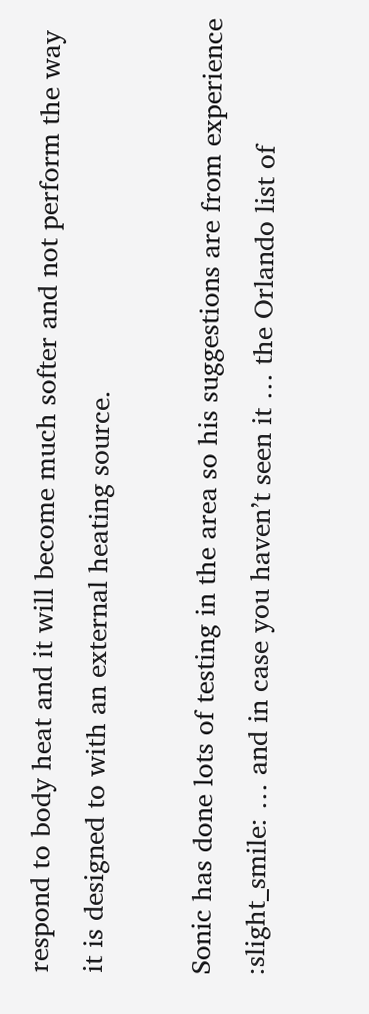respond to body heat and it will become much softer and not perform the way it is designed to with an external heating source.

Sonic has done lots of testing in the area so his suggestions are from experience :slight_smile: … and in case you haven’t seen it … the Orlando list of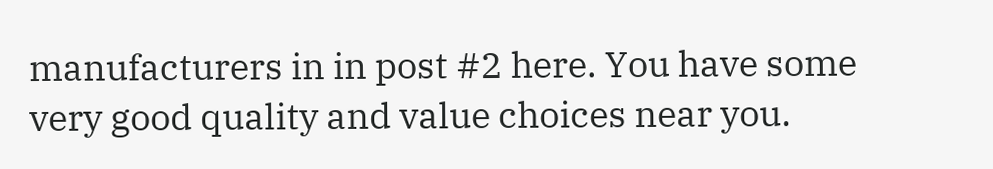manufacturers in in post #2 here. You have some very good quality and value choices near you.